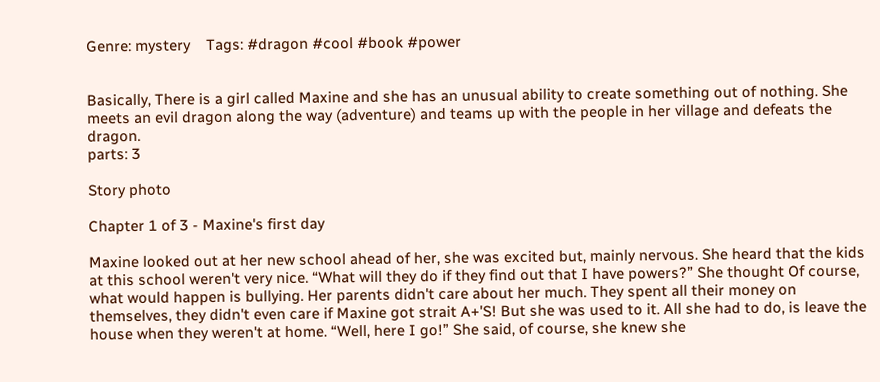Genre: mystery    Tags: #dragon #cool #book #power


Basically, There is a girl called Maxine and she has an unusual ability to create something out of nothing. She meets an evil dragon along the way (adventure) and teams up with the people in her village and defeats the dragon.
parts: 3

Story photo

Chapter 1 of 3 - Maxine's first day

Maxine looked out at her new school ahead of her, she was excited but, mainly nervous. She heard that the kids at this school weren't very nice. “What will they do if they find out that I have powers?” She thought Of course, what would happen is bullying. Her parents didn't care about her much. They spent all their money on themselves, they didn't even care if Maxine got strait A+'S! But she was used to it. All she had to do, is leave the house when they weren't at home. “Well, here I go!” She said, of course, she knew she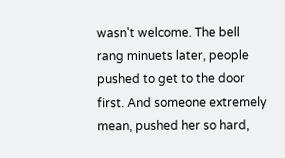wasn't welcome. The bell rang minuets later, people pushed to get to the door first. And someone extremely mean, pushed her so hard,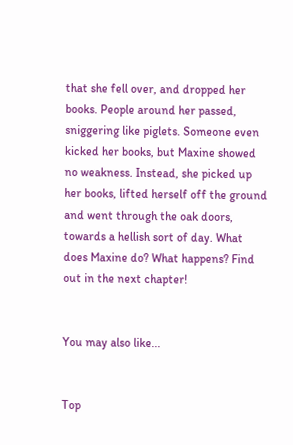that she fell over, and dropped her books. People around her passed, sniggering like piglets. Someone even kicked her books, but Maxine showed no weakness. Instead, she picked up her books, lifted herself off the ground and went through the oak doors, towards a hellish sort of day. What does Maxine do? What happens? Find out in the next chapter!


You may also like...


Top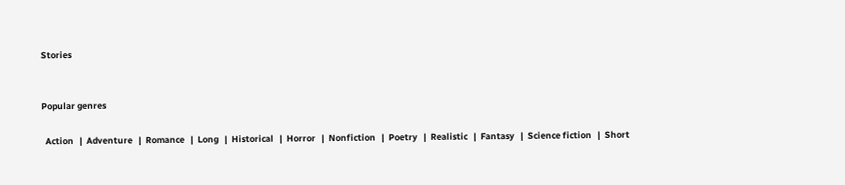Stories


Popular genres

  Action   |  Adventure   |  Romance   |  Long   |  Historical   |  Horror   |  Nonfiction   |  Poetry   |  Realistic   |  Fantasy   |  Science fiction   |  Short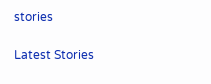stories

Latest Stories